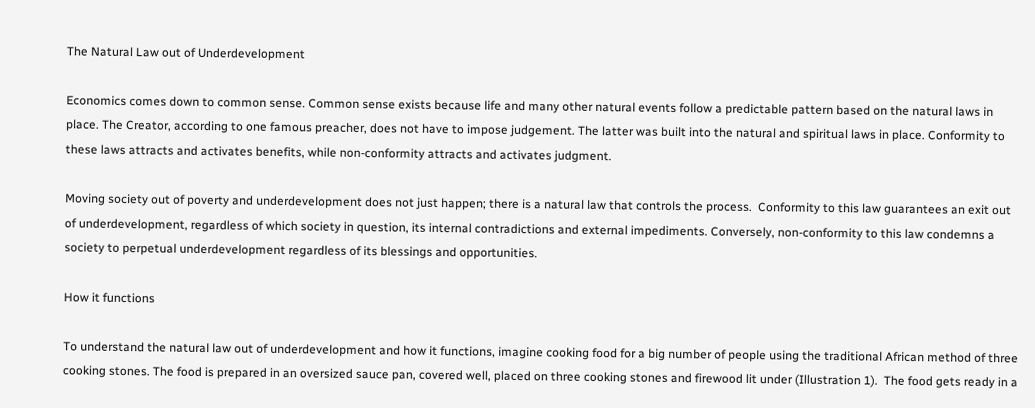The Natural Law out of Underdevelopment

Economics comes down to common sense. Common sense exists because life and many other natural events follow a predictable pattern based on the natural laws in place. The Creator, according to one famous preacher, does not have to impose judgement. The latter was built into the natural and spiritual laws in place. Conformity to these laws attracts and activates benefits, while non-conformity attracts and activates judgment.

Moving society out of poverty and underdevelopment does not just happen; there is a natural law that controls the process.  Conformity to this law guarantees an exit out of underdevelopment, regardless of which society in question, its internal contradictions and external impediments. Conversely, non-conformity to this law condemns a society to perpetual underdevelopment regardless of its blessings and opportunities.

How it functions

To understand the natural law out of underdevelopment and how it functions, imagine cooking food for a big number of people using the traditional African method of three cooking stones. The food is prepared in an oversized sauce pan, covered well, placed on three cooking stones and firewood lit under (Illustration 1).  The food gets ready in a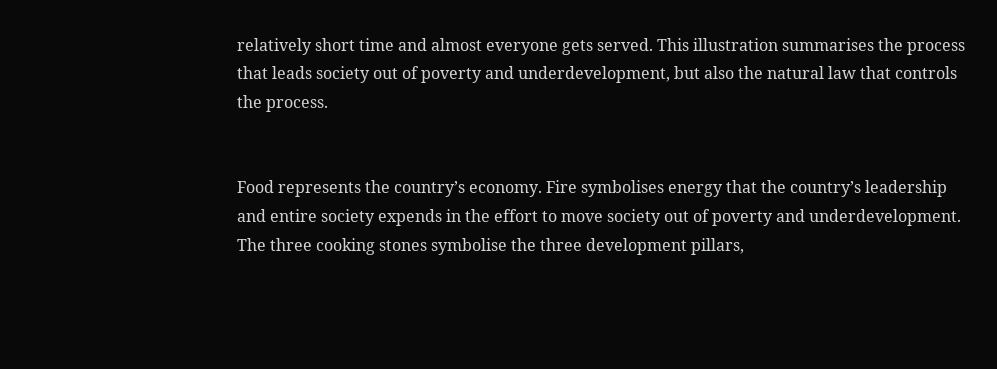relatively short time and almost everyone gets served. This illustration summarises the process that leads society out of poverty and underdevelopment, but also the natural law that controls the process.


Food represents the country’s economy. Fire symbolises energy that the country’s leadership and entire society expends in the effort to move society out of poverty and underdevelopment. The three cooking stones symbolise the three development pillars,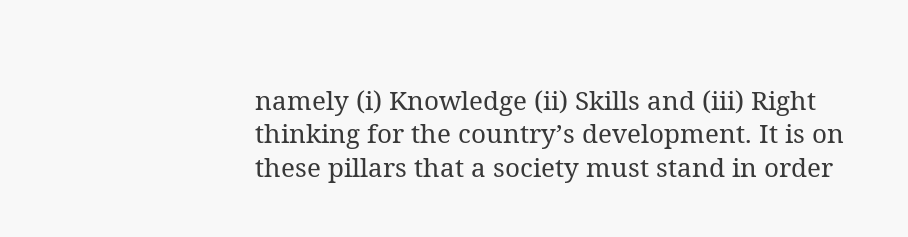namely (i) Knowledge (ii) Skills and (iii) Right thinking for the country’s development. It is on these pillars that a society must stand in order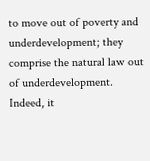to move out of poverty and underdevelopment; they comprise the natural law out of underdevelopment. Indeed, it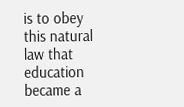is to obey this natural law that education became a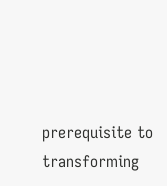prerequisite to transforming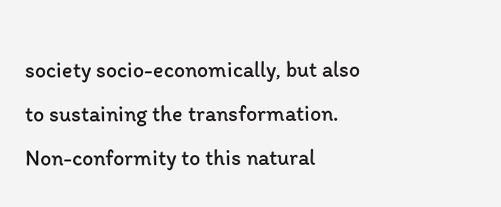society socio-economically, but also to sustaining the transformation. Non-conformity to this natural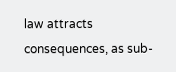law attracts consequences, as sub-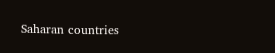Saharan countries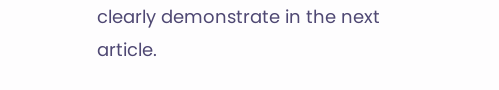clearly demonstrate in the next article.